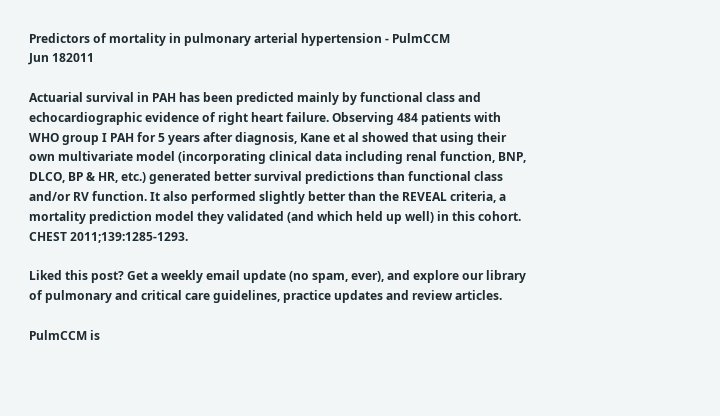Predictors of mortality in pulmonary arterial hypertension - PulmCCM
Jun 182011

Actuarial survival in PAH has been predicted mainly by functional class and echocardiographic evidence of right heart failure. Observing 484 patients with WHO group I PAH for 5 years after diagnosis, Kane et al showed that using their own multivariate model (incorporating clinical data including renal function, BNP, DLCO, BP & HR, etc.) generated better survival predictions than functional class and/or RV function. It also performed slightly better than the REVEAL criteria, a mortality prediction model they validated (and which held up well) in this cohort. CHEST 2011;139:1285-1293.

Liked this post? Get a weekly email update (no spam, ever), and explore our library of pulmonary and critical care guidelines, practice updates and review articles.

PulmCCM is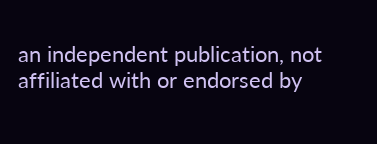an independent publication, not affiliated with or endorsed by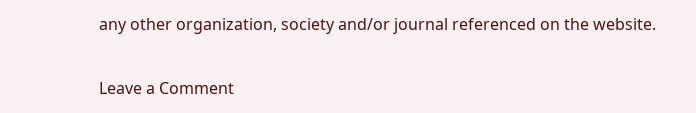any other organization, society and/or journal referenced on the website.

Leave a Comment